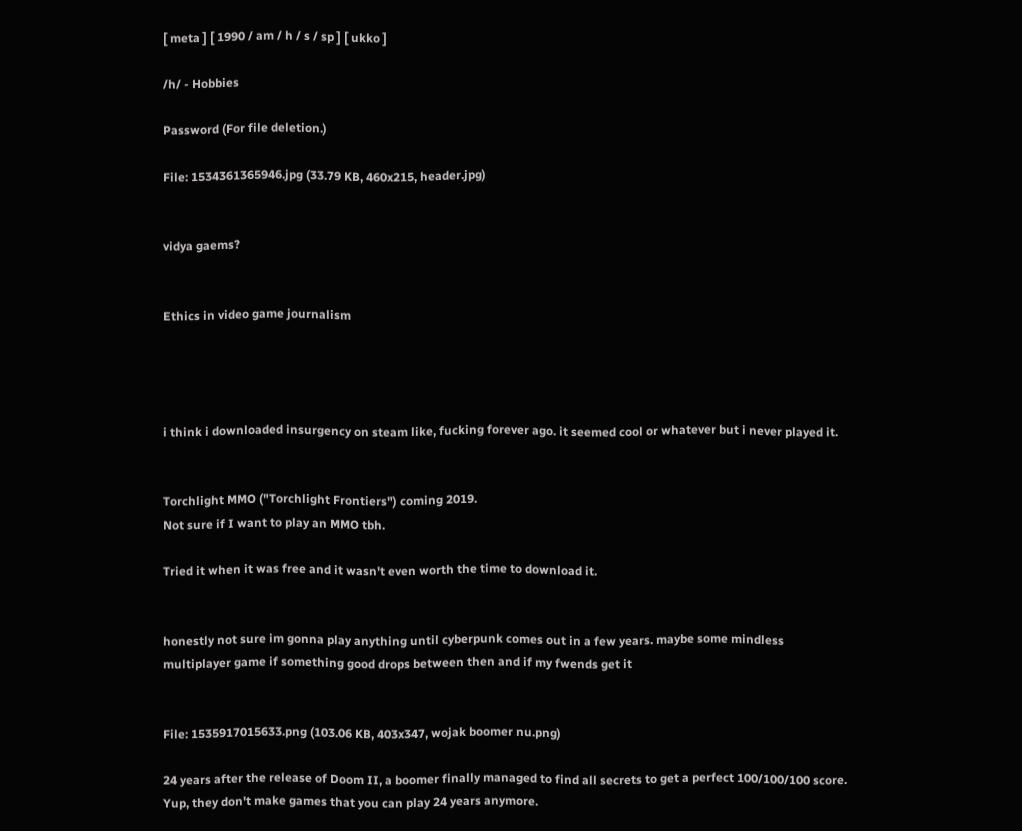[ meta ] [ 1990 / am / h / s / sp ] [ ukko ]

/h/ - Hobbies

Password (For file deletion.)

File: 1534361365946.jpg (33.79 KB, 460x215, header.jpg)


vidya gaems?


Ethics in video game journalism




i think i downloaded insurgency on steam like, fucking forever ago. it seemed cool or whatever but i never played it.


Torchlight MMO ("Torchlight Frontiers") coming 2019.
Not sure if I want to play an MMO tbh.

Tried it when it was free and it wasn't even worth the time to download it.


honestly not sure im gonna play anything until cyberpunk comes out in a few years. maybe some mindless multiplayer game if something good drops between then and if my fwends get it


File: 1535917015633.png (103.06 KB, 403x347, wojak boomer nu.png)

24 years after the release of Doom II, a boomer finally managed to find all secrets to get a perfect 100/100/100 score. Yup, they don't make games that you can play 24 years anymore.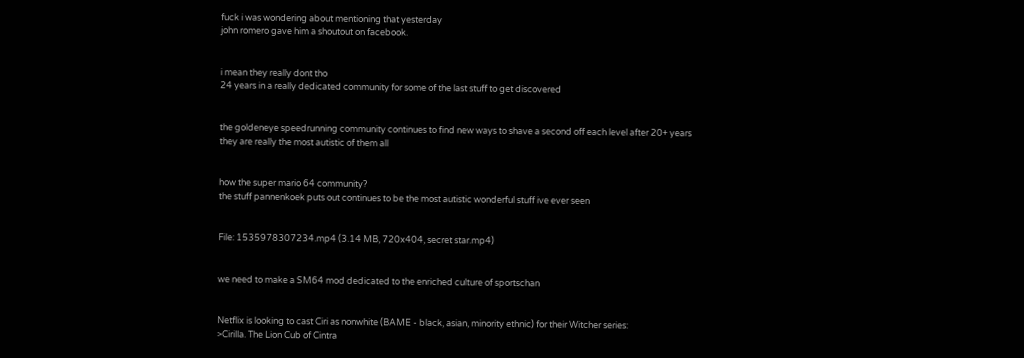fuck i was wondering about mentioning that yesterday
john romero gave him a shoutout on facebook.


i mean they really dont tho
24 years in a really dedicated community for some of the last stuff to get discovered


the goldeneye speedrunning community continues to find new ways to shave a second off each level after 20+ years
they are really the most autistic of them all


how the super mario 64 community?
the stuff pannenkoek puts out continues to be the most autistic wonderful stuff ive ever seen


File: 1535978307234.mp4 (3.14 MB, 720x404, secret star.mp4)


we need to make a SM64 mod dedicated to the enriched culture of sportschan


Netflix is looking to cast Ciri as nonwhite (BAME - black, asian, minority ethnic) for their Witcher series:
>Cirilla. The Lion Cub of Cintra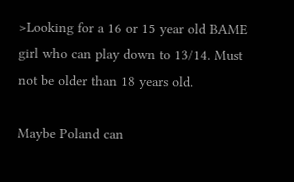>Looking for a 16 or 15 year old BAME girl who can play down to 13/14. Must not be older than 18 years old.

Maybe Poland can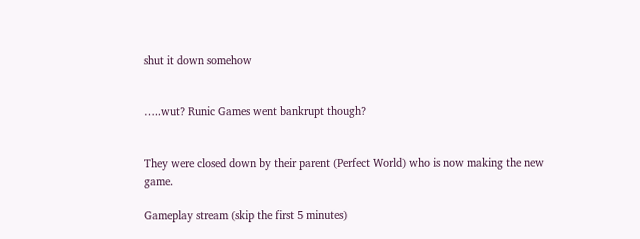shut it down somehow


…..wut? Runic Games went bankrupt though?


They were closed down by their parent (Perfect World) who is now making the new game.

Gameplay stream (skip the first 5 minutes)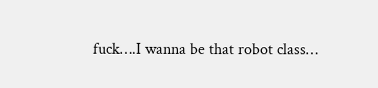fuck….I wanna be that robot class…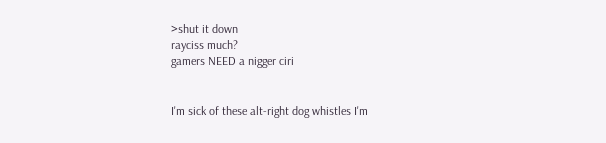>shut it down
rayciss much?
gamers NEED a nigger ciri


I'm sick of these alt-right dog whistles I'm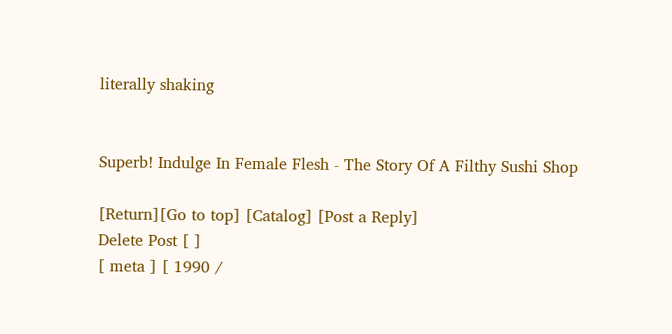literally shaking


Superb! Indulge In Female Flesh - The Story Of A Filthy Sushi Shop

[Return][Go to top] [Catalog] [Post a Reply]
Delete Post [ ]
[ meta ] [ 1990 /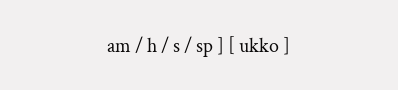am / h / s / sp ] [ ukko ]